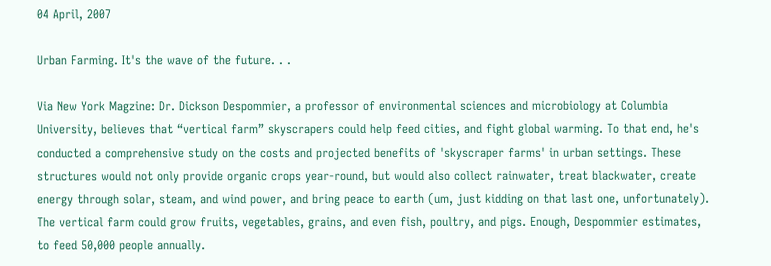04 April, 2007

Urban Farming. It's the wave of the future. . .

Via New York Magzine: Dr. Dickson Despommier, a professor of environmental sciences and microbiology at Columbia University, believes that “vertical farm” skyscrapers could help feed cities, and fight global warming. To that end, he's conducted a comprehensive study on the costs and projected benefits of 'skyscraper farms' in urban settings. These structures would not only provide organic crops year-round, but would also collect rainwater, treat blackwater, create energy through solar, steam, and wind power, and bring peace to earth (um, just kidding on that last one, unfortunately). The vertical farm could grow fruits, vegetables, grains, and even fish, poultry, and pigs. Enough, Despommier estimates, to feed 50,000 people annually.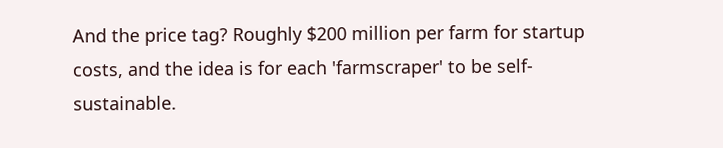And the price tag? Roughly $200 million per farm for startup costs, and the idea is for each 'farmscraper' to be self-sustainable.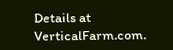Details at VerticalFarm.com.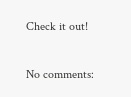Check it out!

No comments: